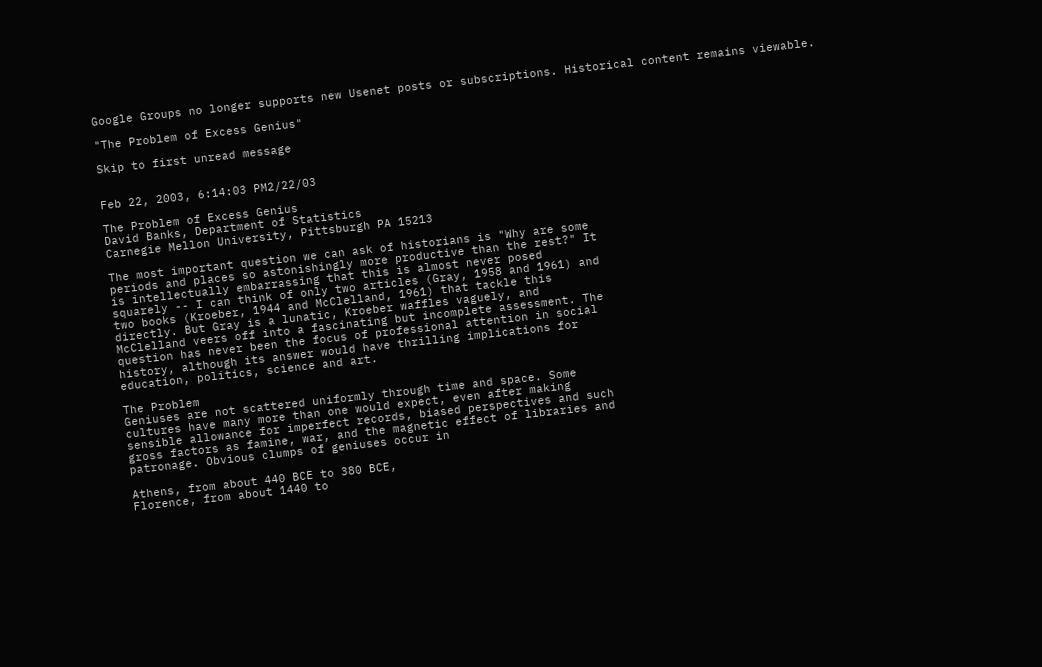Google Groups no longer supports new Usenet posts or subscriptions. Historical content remains viewable.

"The Problem of Excess Genius"

Skip to first unread message


Feb 22, 2003, 6:14:03 PM2/22/03

The Problem of Excess Genius
David Banks, Department of Statistics
Carnegie Mellon University, Pittsburgh PA 15213

The most important question we can ask of historians is "Why are some
periods and places so astonishingly more productive than the rest?" It
is intellectually embarrassing that this is almost never posed
squarely -- I can think of only two articles (Gray, 1958 and 1961) and
two books (Kroeber, 1944 and McClelland, 1961) that tackle this
directly. But Gray is a lunatic, Kroeber waffles vaguely, and
McClelland veers off into a fascinating but incomplete assessment. The
question has never been the focus of professional attention in social
history, although its answer would have thrilling implications for
education, politics, science and art.

The Problem
Geniuses are not scattered uniformly through time and space. Some
cultures have many more than one would expect, even after making
sensible allowance for imperfect records, biased perspectives and such
gross factors as famine, war, and the magnetic effect of libraries and
patronage. Obvious clumps of geniuses occur in

Athens, from about 440 BCE to 380 BCE,
Florence, from about 1440 to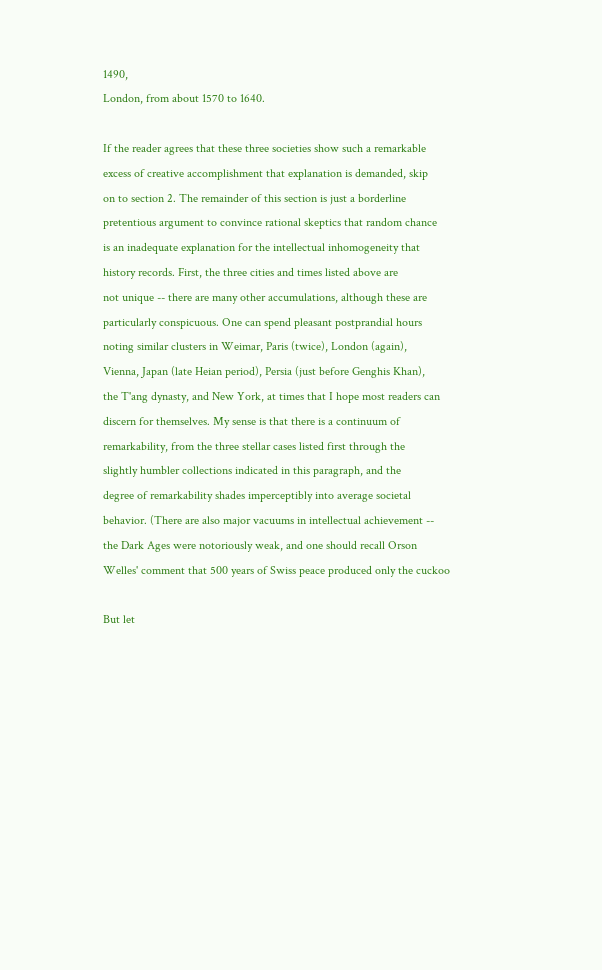1490,
London, from about 1570 to 1640.

If the reader agrees that these three societies show such a remarkable
excess of creative accomplishment that explanation is demanded, skip
on to section 2. The remainder of this section is just a borderline
pretentious argument to convince rational skeptics that random chance
is an inadequate explanation for the intellectual inhomogeneity that
history records. First, the three cities and times listed above are
not unique -- there are many other accumulations, although these are
particularly conspicuous. One can spend pleasant postprandial hours
noting similar clusters in Weimar, Paris (twice), London (again),
Vienna, Japan (late Heian period), Persia (just before Genghis Khan),
the T'ang dynasty, and New York, at times that I hope most readers can
discern for themselves. My sense is that there is a continuum of
remarkability, from the three stellar cases listed first through the
slightly humbler collections indicated in this paragraph, and the
degree of remarkability shades imperceptibly into average societal
behavior. (There are also major vacuums in intellectual achievement --
the Dark Ages were notoriously weak, and one should recall Orson
Welles' comment that 500 years of Swiss peace produced only the cuckoo

But let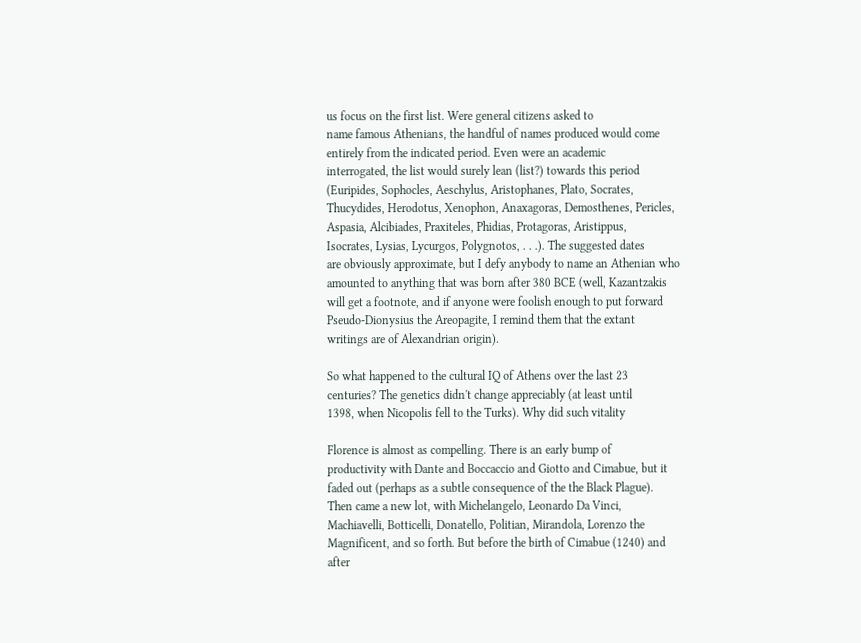us focus on the first list. Were general citizens asked to
name famous Athenians, the handful of names produced would come
entirely from the indicated period. Even were an academic
interrogated, the list would surely lean (list?) towards this period
(Euripides, Sophocles, Aeschylus, Aristophanes, Plato, Socrates,
Thucydides, Herodotus, Xenophon, Anaxagoras, Demosthenes, Pericles,
Aspasia, Alcibiades, Praxiteles, Phidias, Protagoras, Aristippus,
Isocrates, Lysias, Lycurgos, Polygnotos, . . .). The suggested dates
are obviously approximate, but I defy anybody to name an Athenian who
amounted to anything that was born after 380 BCE (well, Kazantzakis
will get a footnote, and if anyone were foolish enough to put forward
Pseudo-Dionysius the Areopagite, I remind them that the extant
writings are of Alexandrian origin).

So what happened to the cultural IQ of Athens over the last 23
centuries? The genetics didn't change appreciably (at least until
1398, when Nicopolis fell to the Turks). Why did such vitality

Florence is almost as compelling. There is an early bump of
productivity with Dante and Boccaccio and Giotto and Cimabue, but it
faded out (perhaps as a subtle consequence of the the Black Plague).
Then came a new lot, with Michelangelo, Leonardo Da Vinci,
Machiavelli, Botticelli, Donatello, Politian, Mirandola, Lorenzo the
Magnificent, and so forth. But before the birth of Cimabue (1240) and
after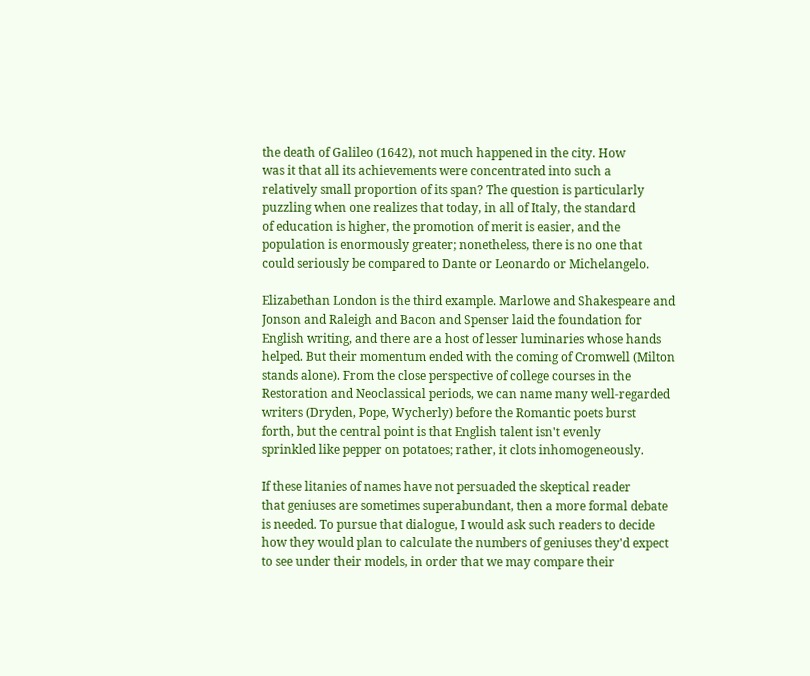the death of Galileo (1642), not much happened in the city. How
was it that all its achievements were concentrated into such a
relatively small proportion of its span? The question is particularly
puzzling when one realizes that today, in all of Italy, the standard
of education is higher, the promotion of merit is easier, and the
population is enormously greater; nonetheless, there is no one that
could seriously be compared to Dante or Leonardo or Michelangelo.

Elizabethan London is the third example. Marlowe and Shakespeare and
Jonson and Raleigh and Bacon and Spenser laid the foundation for
English writing, and there are a host of lesser luminaries whose hands
helped. But their momentum ended with the coming of Cromwell (Milton
stands alone). From the close perspective of college courses in the
Restoration and Neoclassical periods, we can name many well-regarded
writers (Dryden, Pope, Wycherly) before the Romantic poets burst
forth, but the central point is that English talent isn't evenly
sprinkled like pepper on potatoes; rather, it clots inhomogeneously.

If these litanies of names have not persuaded the skeptical reader
that geniuses are sometimes superabundant, then a more formal debate
is needed. To pursue that dialogue, I would ask such readers to decide
how they would plan to calculate the numbers of geniuses they'd expect
to see under their models, in order that we may compare their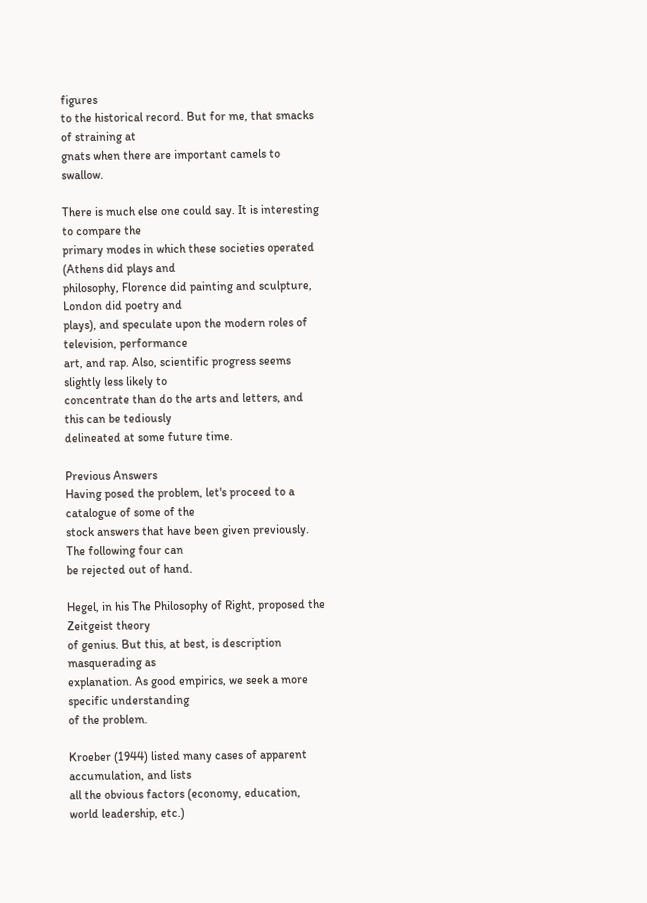figures
to the historical record. But for me, that smacks of straining at
gnats when there are important camels to swallow.

There is much else one could say. It is interesting to compare the
primary modes in which these societies operated (Athens did plays and
philosophy, Florence did painting and sculpture, London did poetry and
plays), and speculate upon the modern roles of television, performance
art, and rap. Also, scientific progress seems slightly less likely to
concentrate than do the arts and letters, and this can be tediously
delineated at some future time.

Previous Answers
Having posed the problem, let's proceed to a catalogue of some of the
stock answers that have been given previously. The following four can
be rejected out of hand.

Hegel, in his The Philosophy of Right, proposed the Zeitgeist theory
of genius. But this, at best, is description masquerading as
explanation. As good empirics, we seek a more specific understanding
of the problem.

Kroeber (1944) listed many cases of apparent accumulation, and lists
all the obvious factors (economy, education, world leadership, etc.)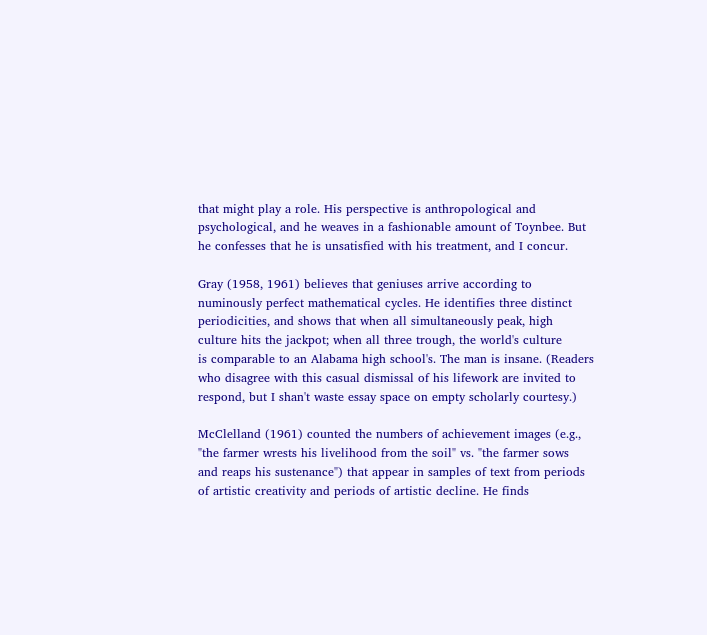that might play a role. His perspective is anthropological and
psychological, and he weaves in a fashionable amount of Toynbee. But
he confesses that he is unsatisfied with his treatment, and I concur.

Gray (1958, 1961) believes that geniuses arrive according to
numinously perfect mathematical cycles. He identifies three distinct
periodicities, and shows that when all simultaneously peak, high
culture hits the jackpot; when all three trough, the world's culture
is comparable to an Alabama high school's. The man is insane. (Readers
who disagree with this casual dismissal of his lifework are invited to
respond, but I shan't waste essay space on empty scholarly courtesy.)

McClelland (1961) counted the numbers of achievement images (e.g.,
"the farmer wrests his livelihood from the soil" vs. "the farmer sows
and reaps his sustenance") that appear in samples of text from periods
of artistic creativity and periods of artistic decline. He finds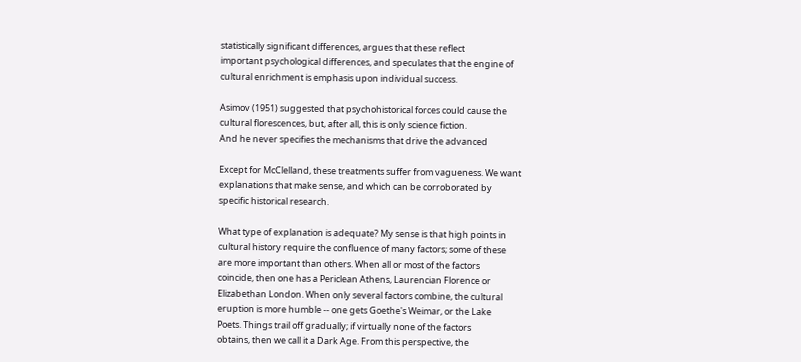statistically significant differences, argues that these reflect
important psychological differences, and speculates that the engine of
cultural enrichment is emphasis upon individual success.

Asimov (1951) suggested that psychohistorical forces could cause the
cultural florescences, but, after all, this is only science fiction.
And he never specifies the mechanisms that drive the advanced

Except for McClelland, these treatments suffer from vagueness. We want
explanations that make sense, and which can be corroborated by
specific historical research.

What type of explanation is adequate? My sense is that high points in
cultural history require the confluence of many factors; some of these
are more important than others. When all or most of the factors
coincide, then one has a Periclean Athens, Laurencian Florence or
Elizabethan London. When only several factors combine, the cultural
eruption is more humble -- one gets Goethe's Weimar, or the Lake
Poets. Things trail off gradually; if virtually none of the factors
obtains, then we call it a Dark Age. From this perspective, the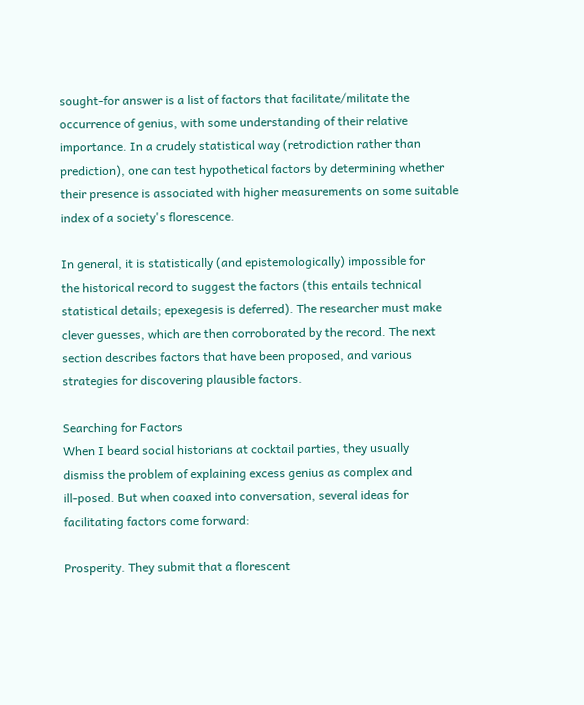sought-for answer is a list of factors that facilitate/militate the
occurrence of genius, with some understanding of their relative
importance. In a crudely statistical way (retrodiction rather than
prediction), one can test hypothetical factors by determining whether
their presence is associated with higher measurements on some suitable
index of a society's florescence.

In general, it is statistically (and epistemologically) impossible for
the historical record to suggest the factors (this entails technical
statistical details; epexegesis is deferred). The researcher must make
clever guesses, which are then corroborated by the record. The next
section describes factors that have been proposed, and various
strategies for discovering plausible factors.

Searching for Factors
When I beard social historians at cocktail parties, they usually
dismiss the problem of explaining excess genius as complex and
ill-posed. But when coaxed into conversation, several ideas for
facilitating factors come forward:

Prosperity. They submit that a florescent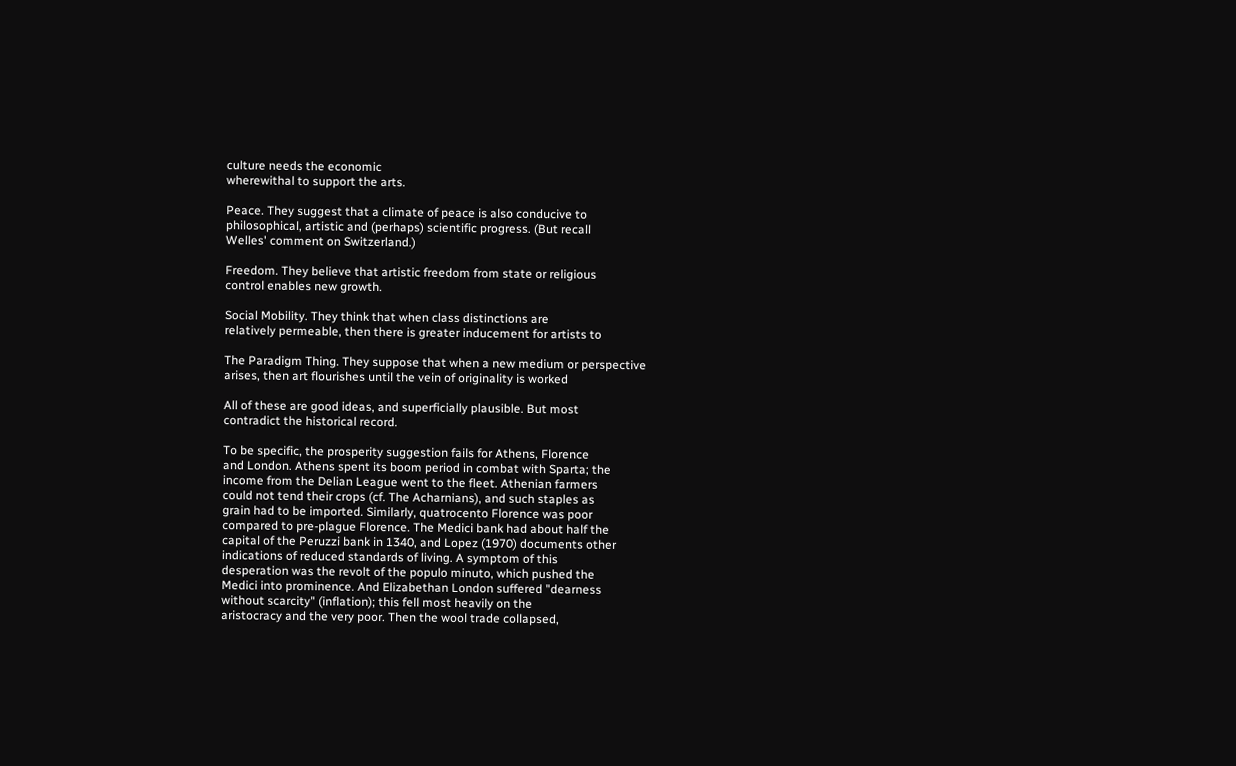culture needs the economic
wherewithal to support the arts.

Peace. They suggest that a climate of peace is also conducive to
philosophical, artistic and (perhaps) scientific progress. (But recall
Welles' comment on Switzerland.)

Freedom. They believe that artistic freedom from state or religious
control enables new growth.

Social Mobility. They think that when class distinctions are
relatively permeable, then there is greater inducement for artists to

The Paradigm Thing. They suppose that when a new medium or perspective
arises, then art flourishes until the vein of originality is worked

All of these are good ideas, and superficially plausible. But most
contradict the historical record.

To be specific, the prosperity suggestion fails for Athens, Florence
and London. Athens spent its boom period in combat with Sparta; the
income from the Delian League went to the fleet. Athenian farmers
could not tend their crops (cf. The Acharnians), and such staples as
grain had to be imported. Similarly, quatrocento Florence was poor
compared to pre-plague Florence. The Medici bank had about half the
capital of the Peruzzi bank in 1340, and Lopez (1970) documents other
indications of reduced standards of living. A symptom of this
desperation was the revolt of the populo minuto, which pushed the
Medici into prominence. And Elizabethan London suffered "dearness
without scarcity" (inflation); this fell most heavily on the
aristocracy and the very poor. Then the wool trade collapsed,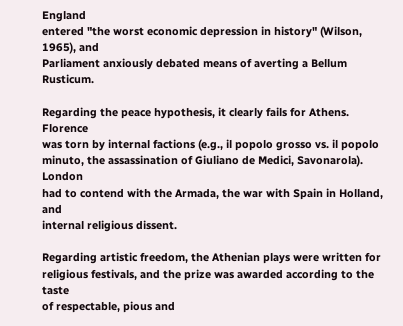England
entered "the worst economic depression in history" (Wilson, 1965), and
Parliament anxiously debated means of averting a Bellum Rusticum.

Regarding the peace hypothesis, it clearly fails for Athens. Florence
was torn by internal factions (e.g., il popolo grosso vs. il popolo
minuto, the assassination of Giuliano de Medici, Savonarola). London
had to contend with the Armada, the war with Spain in Holland, and
internal religious dissent.

Regarding artistic freedom, the Athenian plays were written for
religious festivals, and the prize was awarded according to the taste
of respectable, pious and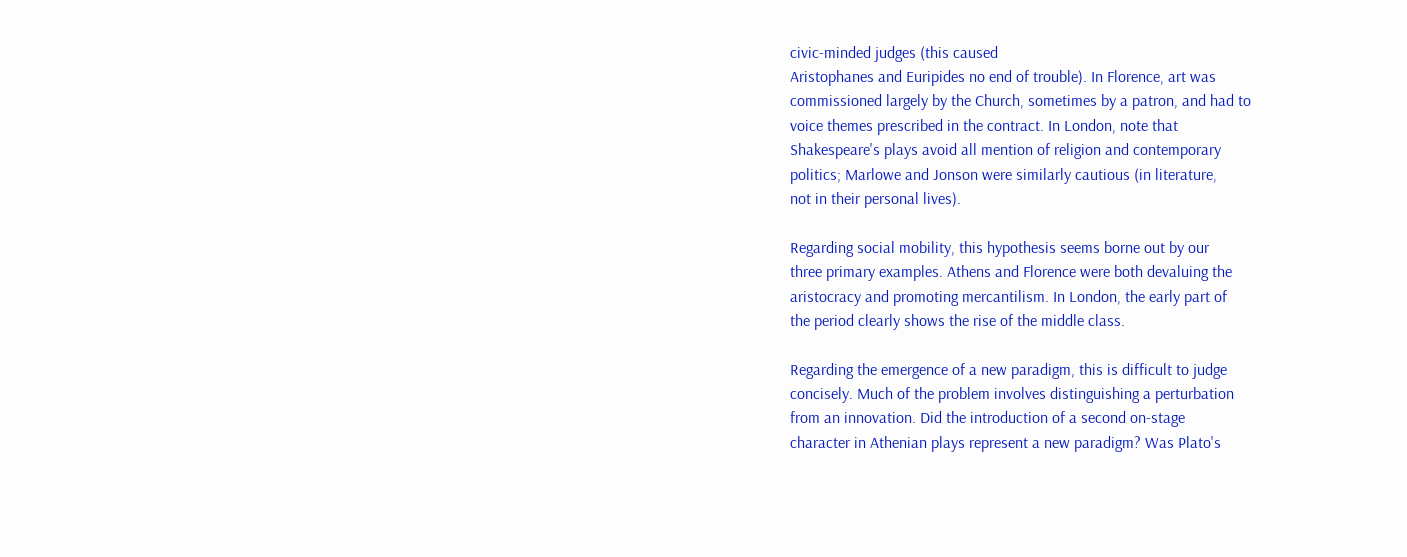civic-minded judges (this caused
Aristophanes and Euripides no end of trouble). In Florence, art was
commissioned largely by the Church, sometimes by a patron, and had to
voice themes prescribed in the contract. In London, note that
Shakespeare's plays avoid all mention of religion and contemporary
politics; Marlowe and Jonson were similarly cautious (in literature,
not in their personal lives).

Regarding social mobility, this hypothesis seems borne out by our
three primary examples. Athens and Florence were both devaluing the
aristocracy and promoting mercantilism. In London, the early part of
the period clearly shows the rise of the middle class.

Regarding the emergence of a new paradigm, this is difficult to judge
concisely. Much of the problem involves distinguishing a perturbation
from an innovation. Did the introduction of a second on-stage
character in Athenian plays represent a new paradigm? Was Plato's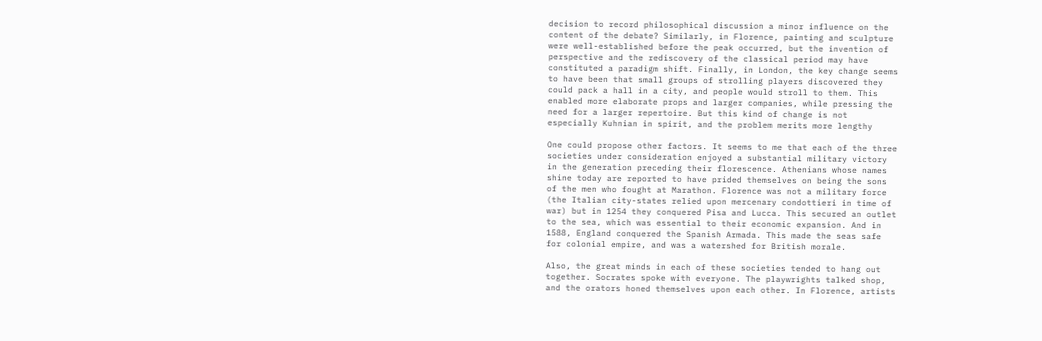decision to record philosophical discussion a minor influence on the
content of the debate? Similarly, in Florence, painting and sculpture
were well-established before the peak occurred, but the invention of
perspective and the rediscovery of the classical period may have
constituted a paradigm shift. Finally, in London, the key change seems
to have been that small groups of strolling players discovered they
could pack a hall in a city, and people would stroll to them. This
enabled more elaborate props and larger companies, while pressing the
need for a larger repertoire. But this kind of change is not
especially Kuhnian in spirit, and the problem merits more lengthy

One could propose other factors. It seems to me that each of the three
societies under consideration enjoyed a substantial military victory
in the generation preceding their florescence. Athenians whose names
shine today are reported to have prided themselves on being the sons
of the men who fought at Marathon. Florence was not a military force
(the Italian city-states relied upon mercenary condottieri in time of
war) but in 1254 they conquered Pisa and Lucca. This secured an outlet
to the sea, which was essential to their economic expansion. And in
1588, England conquered the Spanish Armada. This made the seas safe
for colonial empire, and was a watershed for British morale.

Also, the great minds in each of these societies tended to hang out
together. Socrates spoke with everyone. The playwrights talked shop,
and the orators honed themselves upon each other. In Florence, artists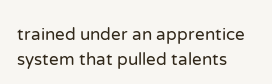trained under an apprentice system that pulled talents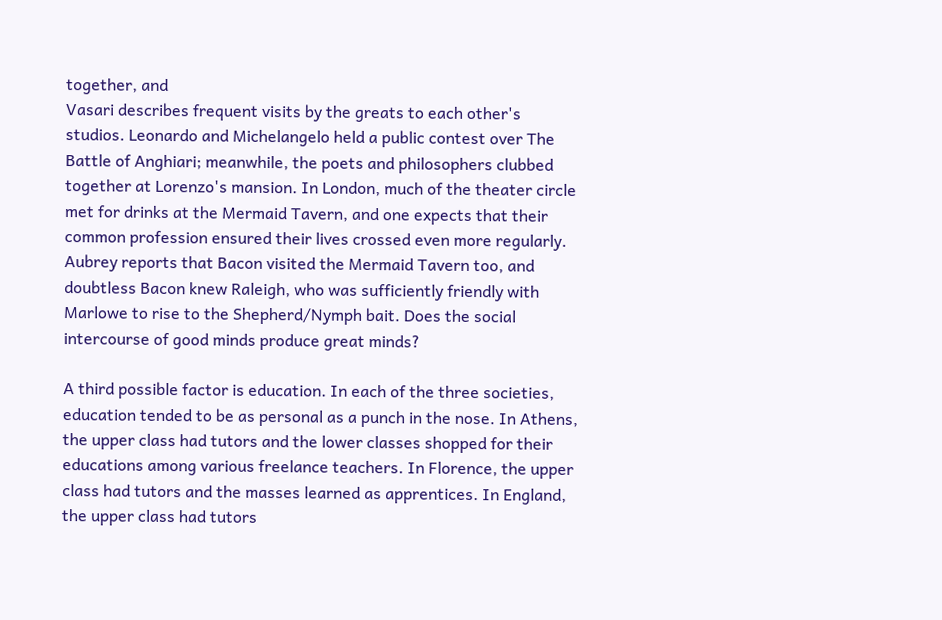together, and
Vasari describes frequent visits by the greats to each other's
studios. Leonardo and Michelangelo held a public contest over The
Battle of Anghiari; meanwhile, the poets and philosophers clubbed
together at Lorenzo's mansion. In London, much of the theater circle
met for drinks at the Mermaid Tavern, and one expects that their
common profession ensured their lives crossed even more regularly.
Aubrey reports that Bacon visited the Mermaid Tavern too, and
doubtless Bacon knew Raleigh, who was sufficiently friendly with
Marlowe to rise to the Shepherd/Nymph bait. Does the social
intercourse of good minds produce great minds?

A third possible factor is education. In each of the three societies,
education tended to be as personal as a punch in the nose. In Athens,
the upper class had tutors and the lower classes shopped for their
educations among various freelance teachers. In Florence, the upper
class had tutors and the masses learned as apprentices. In England,
the upper class had tutors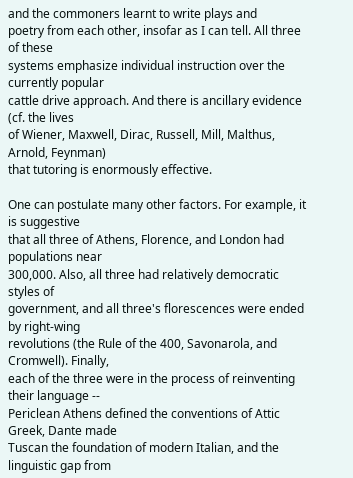and the commoners learnt to write plays and
poetry from each other, insofar as I can tell. All three of these
systems emphasize individual instruction over the currently popular
cattle drive approach. And there is ancillary evidence (cf. the lives
of Wiener, Maxwell, Dirac, Russell, Mill, Malthus, Arnold, Feynman)
that tutoring is enormously effective.

One can postulate many other factors. For example, it is suggestive
that all three of Athens, Florence, and London had populations near
300,000. Also, all three had relatively democratic styles of
government, and all three's florescences were ended by right-wing
revolutions (the Rule of the 400, Savonarola, and Cromwell). Finally,
each of the three were in the process of reinventing their language --
Periclean Athens defined the conventions of Attic Greek, Dante made
Tuscan the foundation of modern Italian, and the linguistic gap from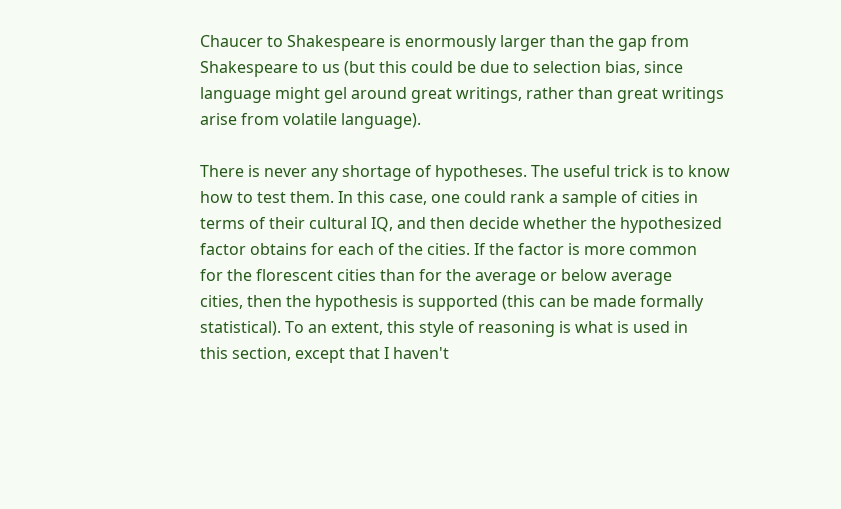Chaucer to Shakespeare is enormously larger than the gap from
Shakespeare to us (but this could be due to selection bias, since
language might gel around great writings, rather than great writings
arise from volatile language).

There is never any shortage of hypotheses. The useful trick is to know
how to test them. In this case, one could rank a sample of cities in
terms of their cultural IQ, and then decide whether the hypothesized
factor obtains for each of the cities. If the factor is more common
for the florescent cities than for the average or below average
cities, then the hypothesis is supported (this can be made formally
statistical). To an extent, this style of reasoning is what is used in
this section, except that I haven't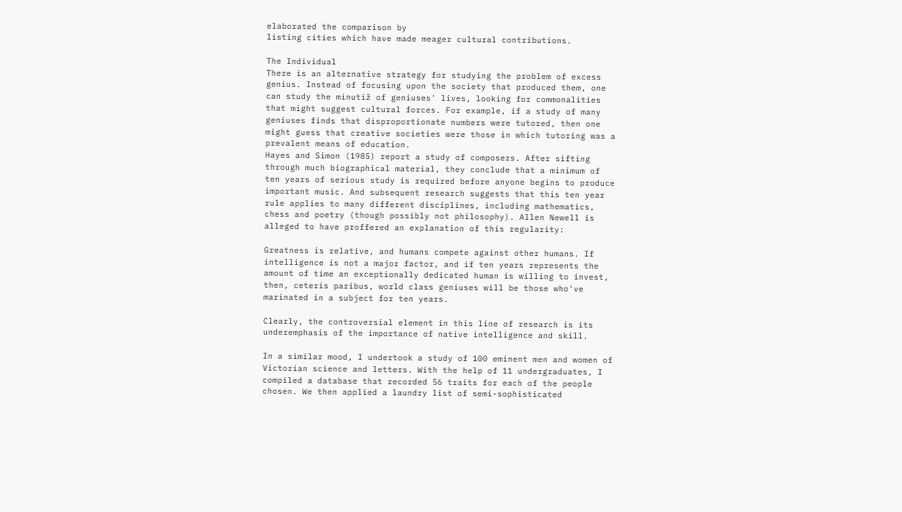elaborated the comparison by
listing cities which have made meager cultural contributions.

The Individual
There is an alternative strategy for studying the problem of excess
genius. Instead of focusing upon the society that produced them, one
can study the minutiž of geniuses' lives, looking for commonalities
that might suggest cultural forces. For example, if a study of many
geniuses finds that disproportionate numbers were tutored, then one
might guess that creative societies were those in which tutoring was a
prevalent means of education.
Hayes and Simon (1985) report a study of composers. After sifting
through much biographical material, they conclude that a minimum of
ten years of serious study is required before anyone begins to produce
important music. And subsequent research suggests that this ten year
rule applies to many different disciplines, including mathematics,
chess and poetry (though possibly not philosophy). Allen Newell is
alleged to have proffered an explanation of this regularity:

Greatness is relative, and humans compete against other humans. If
intelligence is not a major factor, and if ten years represents the
amount of time an exceptionally dedicated human is willing to invest,
then, ceteris paribus, world class geniuses will be those who've
marinated in a subject for ten years.

Clearly, the controversial element in this line of research is its
underemphasis of the importance of native intelligence and skill.

In a similar mood, I undertook a study of 100 eminent men and women of
Victorian science and letters. With the help of 11 undergraduates, I
compiled a database that recorded 56 traits for each of the people
chosen. We then applied a laundry list of semi-sophisticated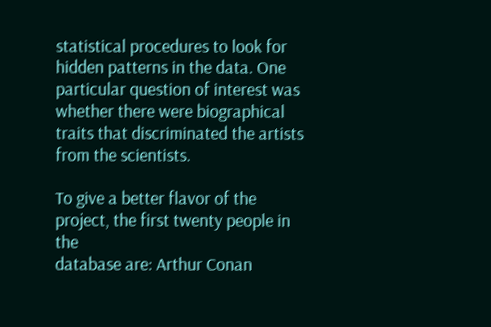statistical procedures to look for hidden patterns in the data. One
particular question of interest was whether there were biographical
traits that discriminated the artists from the scientists.

To give a better flavor of the project, the first twenty people in the
database are: Arthur Conan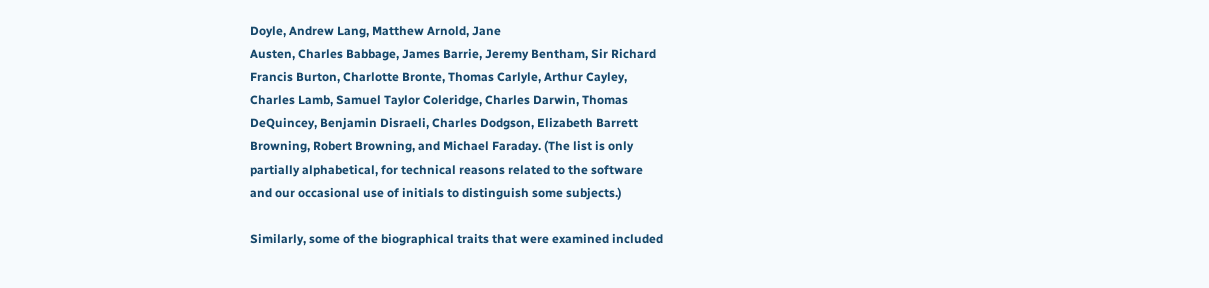Doyle, Andrew Lang, Matthew Arnold, Jane
Austen, Charles Babbage, James Barrie, Jeremy Bentham, Sir Richard
Francis Burton, Charlotte Bronte, Thomas Carlyle, Arthur Cayley,
Charles Lamb, Samuel Taylor Coleridge, Charles Darwin, Thomas
DeQuincey, Benjamin Disraeli, Charles Dodgson, Elizabeth Barrett
Browning, Robert Browning, and Michael Faraday. (The list is only
partially alphabetical, for technical reasons related to the software
and our occasional use of initials to distinguish some subjects.)

Similarly, some of the biographical traits that were examined included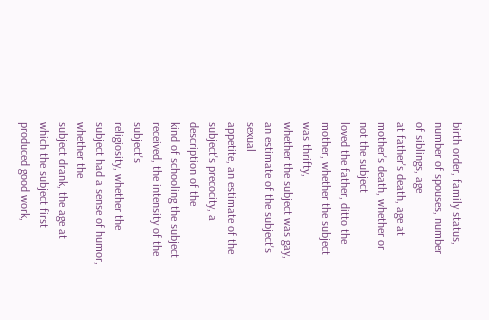birth order, family status, number of spouses, number of siblings, age
at father's death, age at mother's death, whether or not the subject
loved the father, ditto the mother, whether the subject was thrifty,
whether the subject was gay, an estimate of the subject's sexual
appetite, an estimate of the subject's precocity, a description of the
kind of schooling the subject received, the intensity of the subject's
religiosity, whether the subject had a sense of humor, whether the
subject drank, the age at which the subject first produced good work,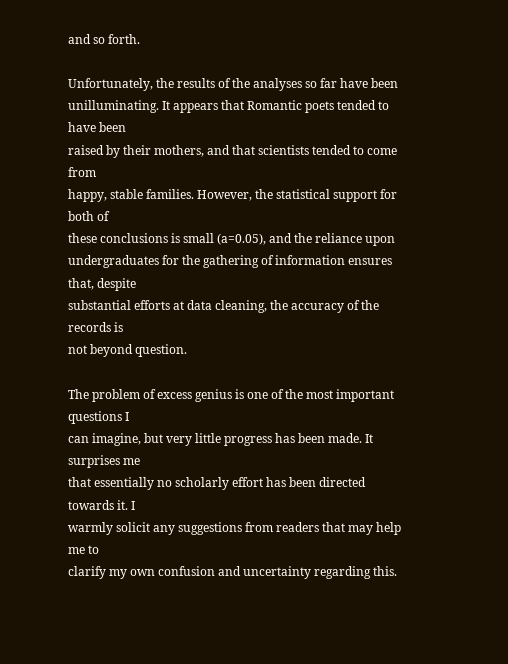and so forth.

Unfortunately, the results of the analyses so far have been
unilluminating. It appears that Romantic poets tended to have been
raised by their mothers, and that scientists tended to come from
happy, stable families. However, the statistical support for both of
these conclusions is small (a=0.05), and the reliance upon
undergraduates for the gathering of information ensures that, despite
substantial efforts at data cleaning, the accuracy of the records is
not beyond question.

The problem of excess genius is one of the most important questions I
can imagine, but very little progress has been made. It surprises me
that essentially no scholarly effort has been directed towards it. I
warmly solicit any suggestions from readers that may help me to
clarify my own confusion and uncertainty regarding this.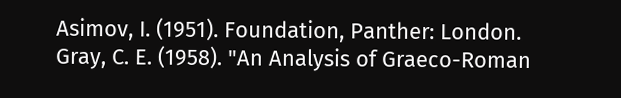Asimov, I. (1951). Foundation, Panther: London.
Gray, C. E. (1958). "An Analysis of Graeco-Roman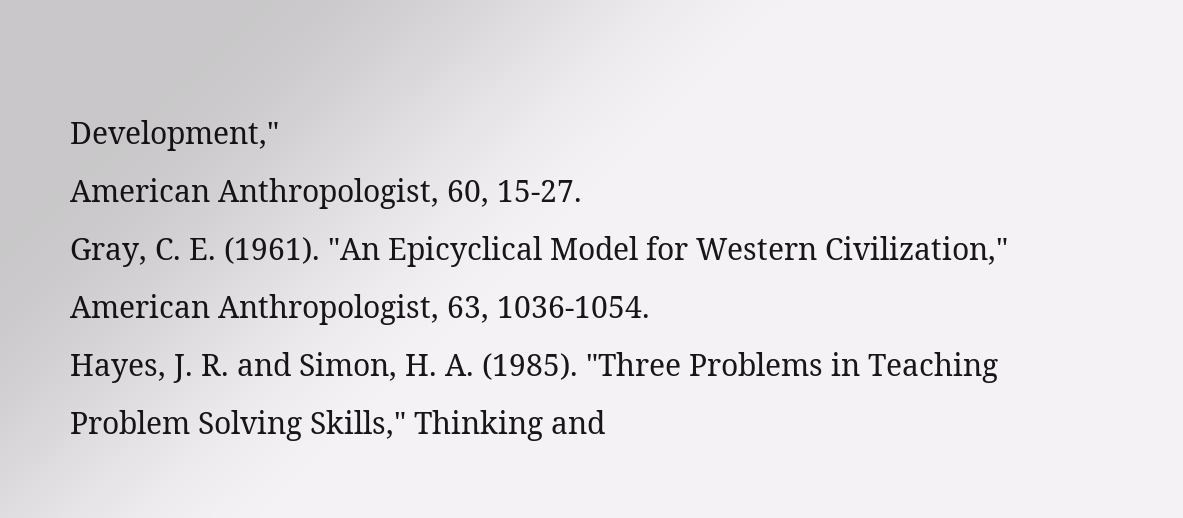Development,"
American Anthropologist, 60, 15-27.
Gray, C. E. (1961). "An Epicyclical Model for Western Civilization,"
American Anthropologist, 63, 1036-1054.
Hayes, J. R. and Simon, H. A. (1985). "Three Problems in Teaching
Problem Solving Skills," Thinking and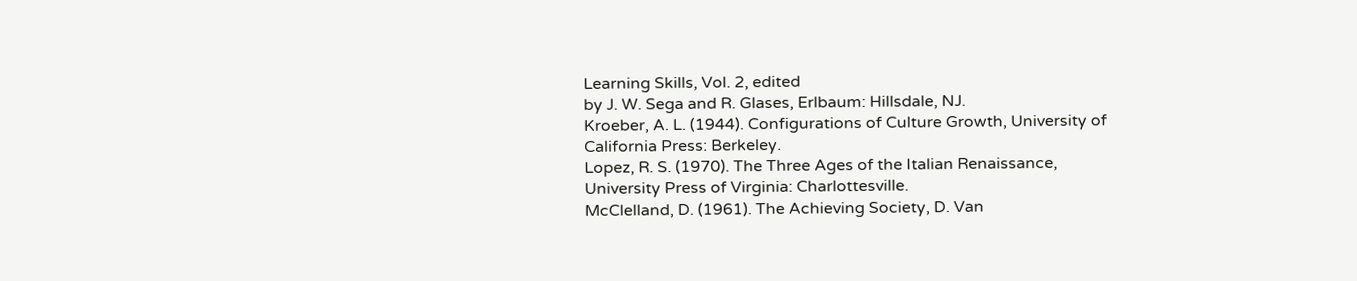Learning Skills, Vol. 2, edited
by J. W. Sega and R. Glases, Erlbaum: Hillsdale, NJ.
Kroeber, A. L. (1944). Configurations of Culture Growth, University of
California Press: Berkeley.
Lopez, R. S. (1970). The Three Ages of the Italian Renaissance,
University Press of Virginia: Charlottesville.
McClelland, D. (1961). The Achieving Society, D. Van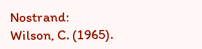Nostrand:
Wilson, C. (1965).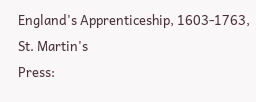England's Apprenticeship, 1603-1763, St. Martin's
Press: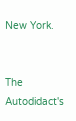New York.


The Autodidact's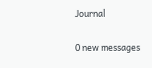Journal

0 new messages